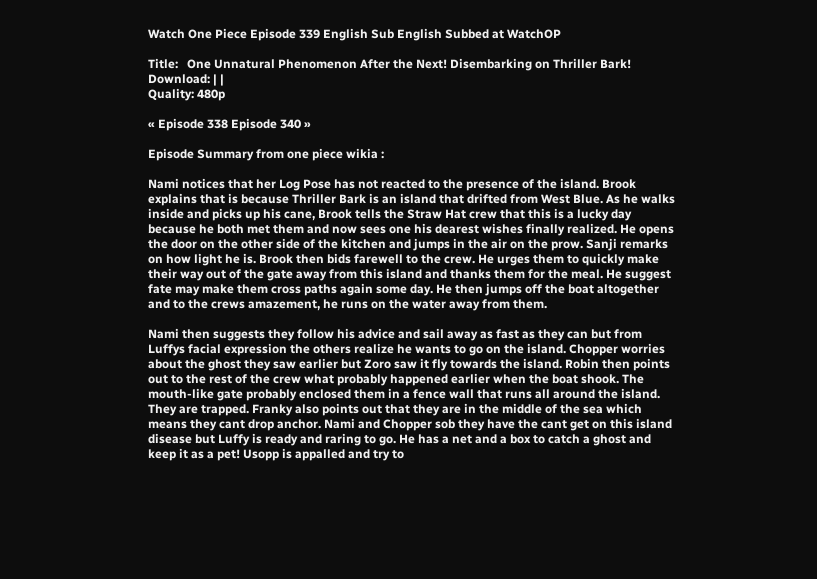Watch One Piece Episode 339 English Sub English Subbed at WatchOP

Title:   One Unnatural Phenomenon After the Next! Disembarking on Thriller Bark!
Download: | |
Quality: 480p

« Episode 338 Episode 340 »

Episode Summary from one piece wikia :

Nami notices that her Log Pose has not reacted to the presence of the island. Brook explains that is because Thriller Bark is an island that drifted from West Blue. As he walks inside and picks up his cane, Brook tells the Straw Hat crew that this is a lucky day because he both met them and now sees one his dearest wishes finally realized. He opens the door on the other side of the kitchen and jumps in the air on the prow. Sanji remarks on how light he is. Brook then bids farewell to the crew. He urges them to quickly make their way out of the gate away from this island and thanks them for the meal. He suggest fate may make them cross paths again some day. He then jumps off the boat altogether and to the crews amazement, he runs on the water away from them.

Nami then suggests they follow his advice and sail away as fast as they can but from Luffys facial expression the others realize he wants to go on the island. Chopper worries about the ghost they saw earlier but Zoro saw it fly towards the island. Robin then points out to the rest of the crew what probably happened earlier when the boat shook. The mouth-like gate probably enclosed them in a fence wall that runs all around the island. They are trapped. Franky also points out that they are in the middle of the sea which means they cant drop anchor. Nami and Chopper sob they have the cant get on this island disease but Luffy is ready and raring to go. He has a net and a box to catch a ghost and keep it as a pet! Usopp is appalled and try to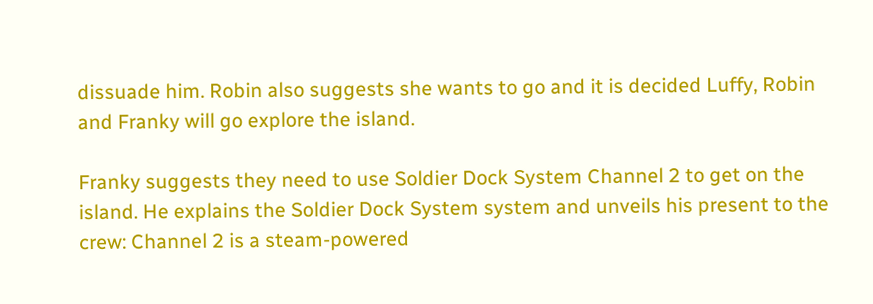dissuade him. Robin also suggests she wants to go and it is decided Luffy, Robin and Franky will go explore the island.

Franky suggests they need to use Soldier Dock System Channel 2 to get on the island. He explains the Soldier Dock System system and unveils his present to the crew: Channel 2 is a steam-powered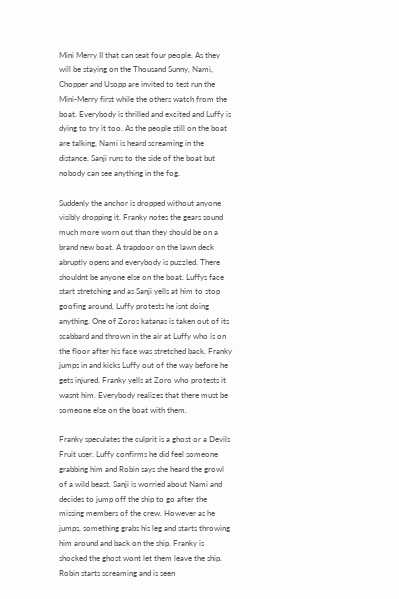Mini Merry II that can seat four people. As they will be staying on the Thousand Sunny, Nami, Chopper and Usopp are invited to test run the Mini-Merry first while the others watch from the boat. Everybody is thrilled and excited and Luffy is dying to try it too. As the people still on the boat are talking, Nami is heard screaming in the distance. Sanji runs to the side of the boat but nobody can see anything in the fog.

Suddenly the anchor is dropped without anyone visibly dropping it. Franky notes the gears sound much more worn out than they should be on a brand new boat. A trapdoor on the lawn deck abruptly opens and everybody is puzzled. There shouldnt be anyone else on the boat. Luffys face start stretching and as Sanji yells at him to stop goofing around, Luffy protests he isnt doing anything. One of Zoros katanas is taken out of its scabbard and thrown in the air at Luffy who is on the floor after his face was stretched back. Franky jumps in and kicks Luffy out of the way before he gets injured. Franky yells at Zoro who protests it wasnt him. Everybody realizes that there must be someone else on the boat with them.

Franky speculates the culprit is a ghost or a Devils Fruit user. Luffy confirms he did feel someone grabbing him and Robin says she heard the growl of a wild beast. Sanji is worried about Nami and decides to jump off the ship to go after the missing members of the crew. However as he jumps, something grabs his leg and starts throwing him around and back on the ship. Franky is shocked the ghost wont let them leave the ship. Robin starts screaming and is seen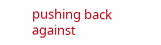pushing back against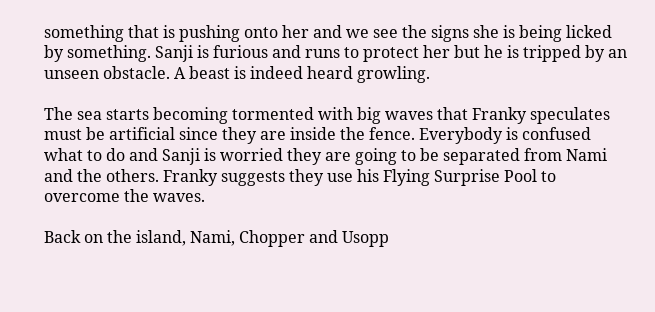something that is pushing onto her and we see the signs she is being licked by something. Sanji is furious and runs to protect her but he is tripped by an unseen obstacle. A beast is indeed heard growling.

The sea starts becoming tormented with big waves that Franky speculates must be artificial since they are inside the fence. Everybody is confused what to do and Sanji is worried they are going to be separated from Nami and the others. Franky suggests they use his Flying Surprise Pool to overcome the waves.

Back on the island, Nami, Chopper and Usopp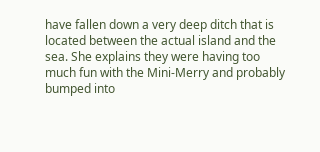have fallen down a very deep ditch that is located between the actual island and the sea. She explains they were having too much fun with the Mini-Merry and probably bumped into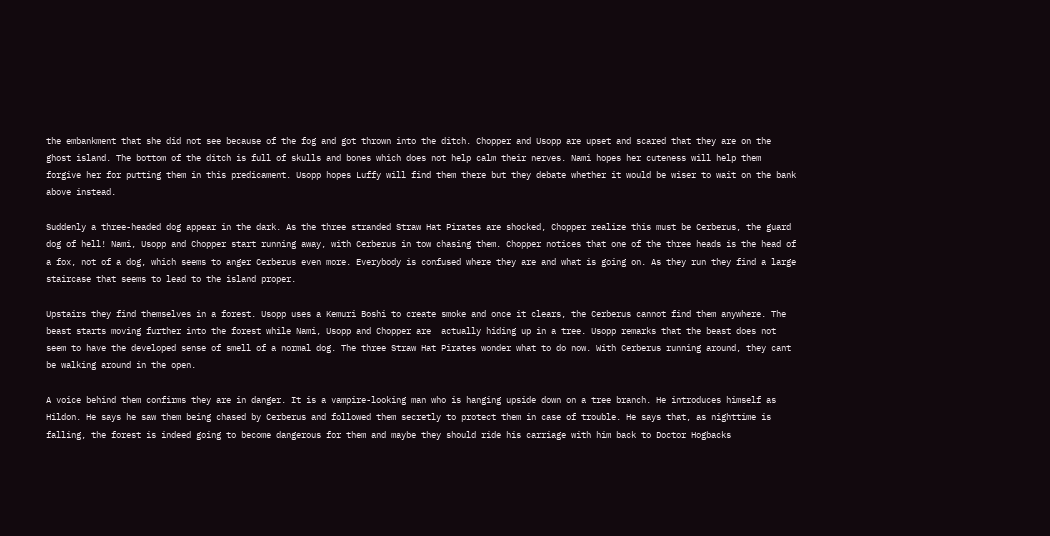the embankment that she did not see because of the fog and got thrown into the ditch. Chopper and Usopp are upset and scared that they are on the ghost island. The bottom of the ditch is full of skulls and bones which does not help calm their nerves. Nami hopes her cuteness will help them forgive her for putting them in this predicament. Usopp hopes Luffy will find them there but they debate whether it would be wiser to wait on the bank above instead.

Suddenly a three-headed dog appear in the dark. As the three stranded Straw Hat Pirates are shocked, Chopper realize this must be Cerberus, the guard dog of hell! Nami, Usopp and Chopper start running away, with Cerberus in tow chasing them. Chopper notices that one of the three heads is the head of a fox, not of a dog, which seems to anger Cerberus even more. Everybody is confused where they are and what is going on. As they run they find a large staircase that seems to lead to the island proper.

Upstairs they find themselves in a forest. Usopp uses a Kemuri Boshi to create smoke and once it clears, the Cerberus cannot find them anywhere. The beast starts moving further into the forest while Nami, Usopp and Chopper are  actually hiding up in a tree. Usopp remarks that the beast does not seem to have the developed sense of smell of a normal dog. The three Straw Hat Pirates wonder what to do now. With Cerberus running around, they cant be walking around in the open.

A voice behind them confirms they are in danger. It is a vampire-looking man who is hanging upside down on a tree branch. He introduces himself as Hildon. He says he saw them being chased by Cerberus and followed them secretly to protect them in case of trouble. He says that, as nighttime is falling, the forest is indeed going to become dangerous for them and maybe they should ride his carriage with him back to Doctor Hogbacks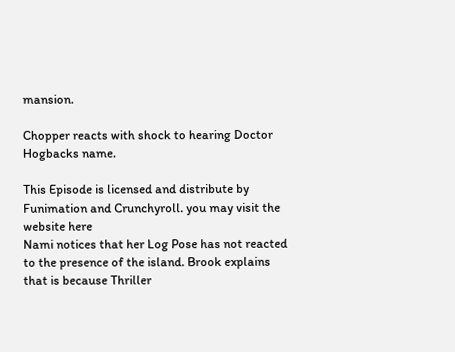mansion.

Chopper reacts with shock to hearing Doctor Hogbacks name.

This Episode is licensed and distribute by Funimation and Crunchyroll. you may visit the website here
Nami notices that her Log Pose has not reacted to the presence of the island. Brook explains that is because Thriller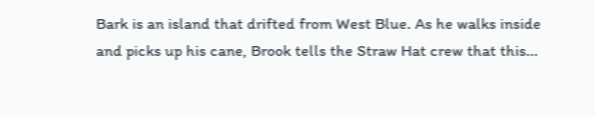Bark is an island that drifted from West Blue. As he walks inside and picks up his cane, Brook tells the Straw Hat crew that this...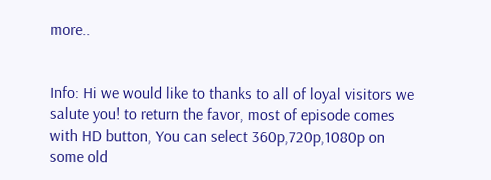more..


Info: Hi we would like to thanks to all of loyal visitors we salute you! to return the favor, most of episode comes with HD button, You can select 360p,720p,1080p on some old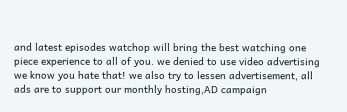and latest episodes watchop will bring the best watching one piece experience to all of you. we denied to use video advertising we know you hate that! we also try to lessen advertisement, all ads are to support our monthly hosting,AD campaign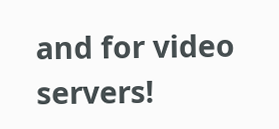and for video servers!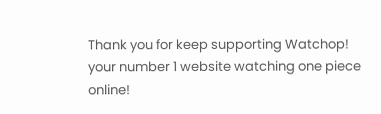Thank you for keep supporting Watchop! your number 1 website watching one piece online!